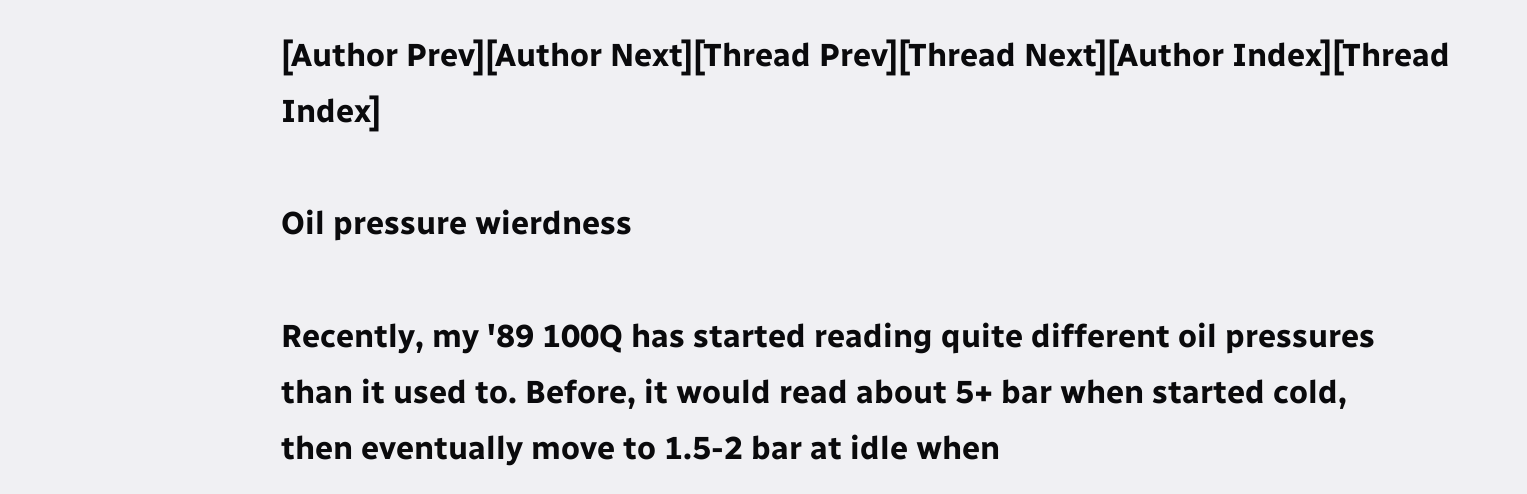[Author Prev][Author Next][Thread Prev][Thread Next][Author Index][Thread Index]

Oil pressure wierdness

Recently, my '89 100Q has started reading quite different oil pressures
than it used to. Before, it would read about 5+ bar when started cold,
then eventually move to 1.5-2 bar at idle when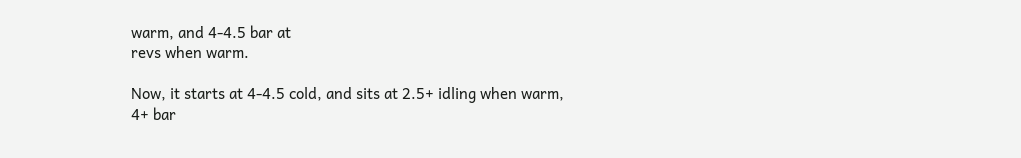warm, and 4-4.5 bar at
revs when warm.

Now, it starts at 4-4.5 cold, and sits at 2.5+ idling when warm,
4+ bar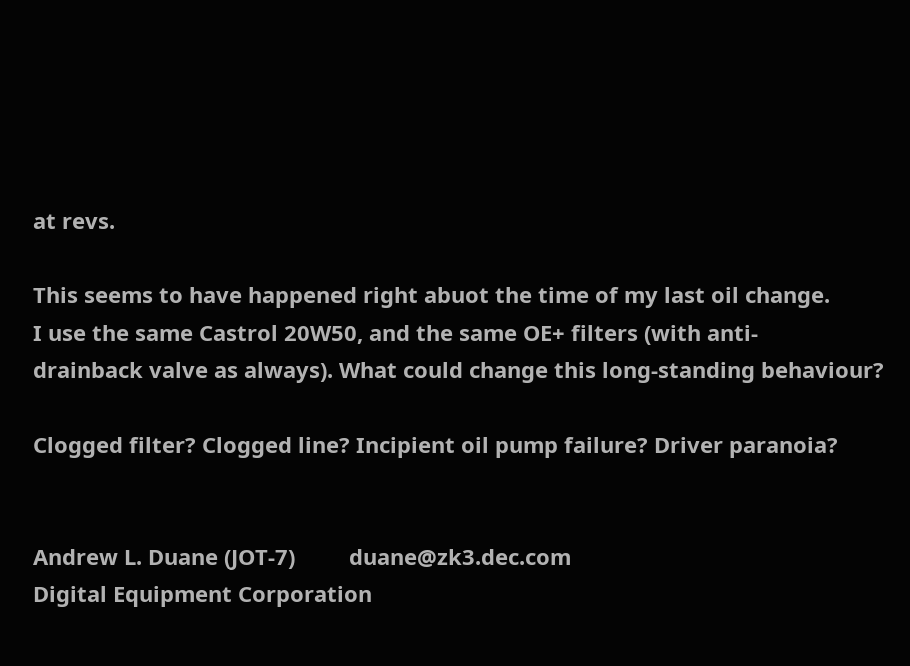at revs.

This seems to have happened right abuot the time of my last oil change.
I use the same Castrol 20W50, and the same OE+ filters (with anti-
drainback valve as always). What could change this long-standing behaviour?

Clogged filter? Clogged line? Incipient oil pump failure? Driver paranoia?


Andrew L. Duane (JOT-7)         duane@zk3.dec.com
Digital Equipment Corporation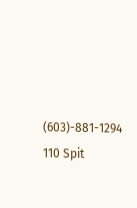(603)-881-1294
110 Spit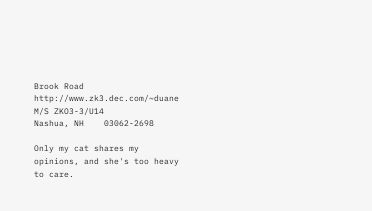Brook Road         http://www.zk3.dec.com/~duane
M/S ZKO3-3/U14
Nashua, NH    03062-2698

Only my cat shares my opinions, and she's too heavy to care.